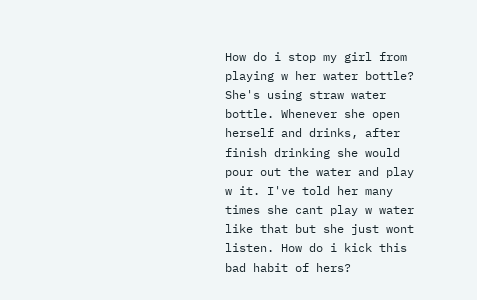How do i stop my girl from playing w her water bottle? She's using straw water bottle. Whenever she open herself and drinks, after finish drinking she would pour out the water and play w it. I've told her many times she cant play w water like that but she just wont listen. How do i kick this bad habit of hers?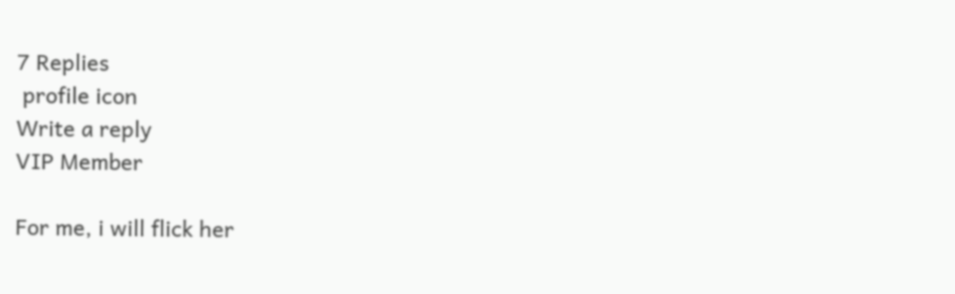7 Replies
 profile icon
Write a reply
VIP Member

For me, i will flick her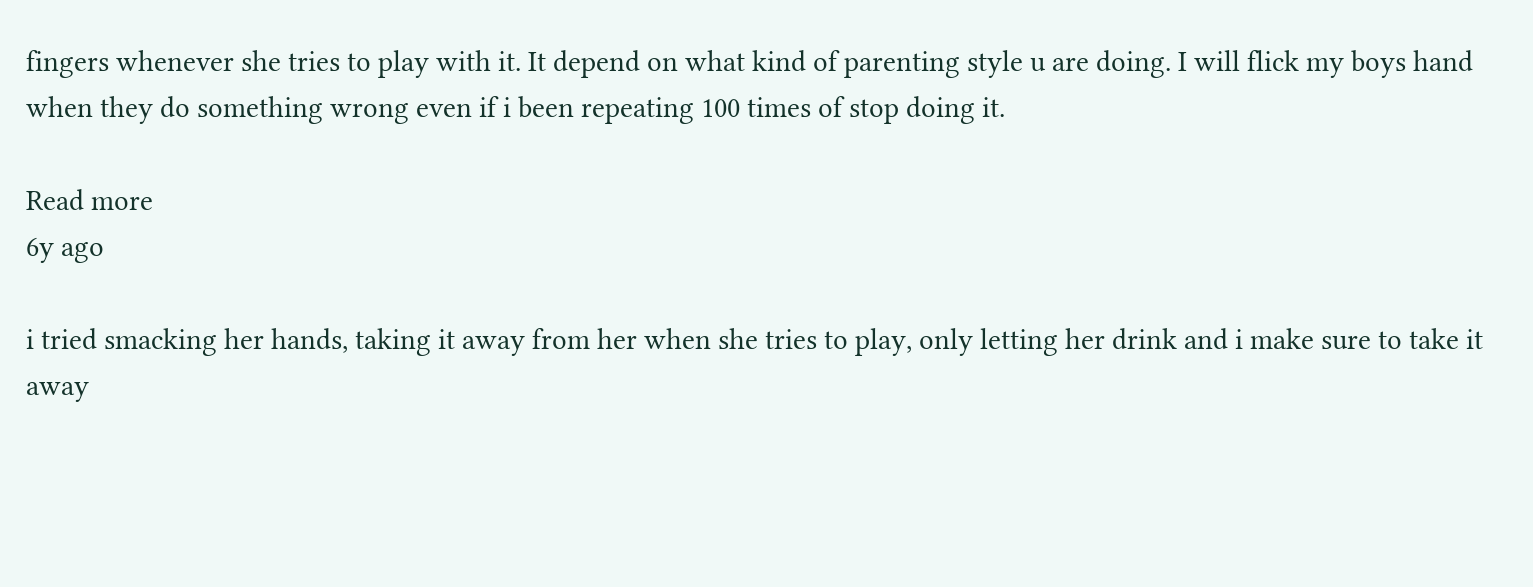fingers whenever she tries to play with it. It depend on what kind of parenting style u are doing. I will flick my boys hand when they do something wrong even if i been repeating 100 times of stop doing it.

Read more
6y ago

i tried smacking her hands, taking it away from her when she tries to play, only letting her drink and i make sure to take it away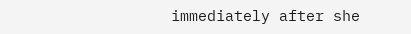immediately after she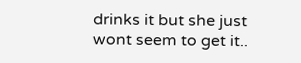drinks it but she just wont seem to get it..